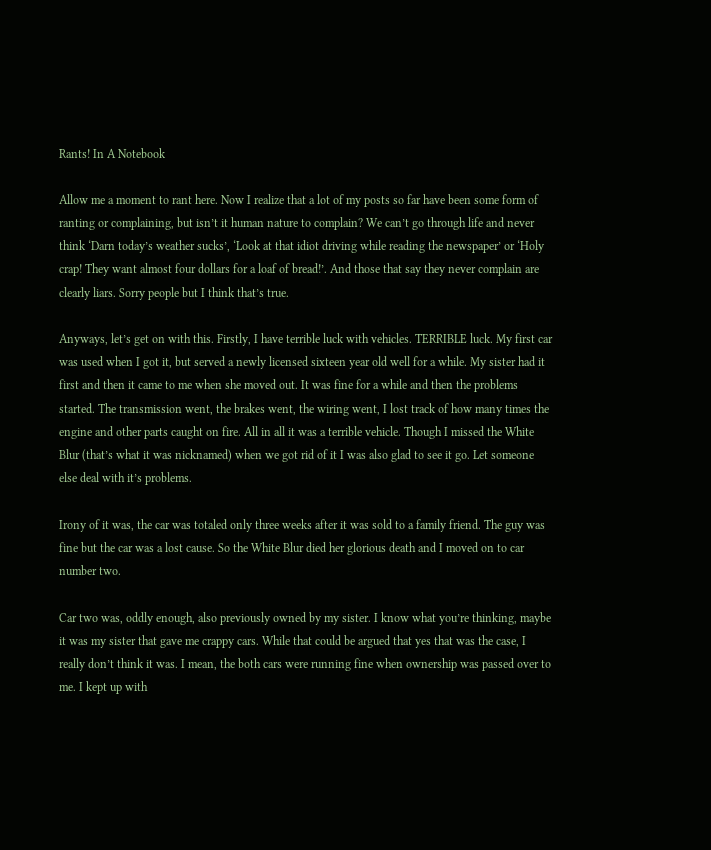Rants! In A Notebook

Allow me a moment to rant here. Now I realize that a lot of my posts so far have been some form of ranting or complaining, but isn’t it human nature to complain? We can’t go through life and never think ‘Darn today’s weather sucks’, ‘Look at that idiot driving while reading the newspaper’ or ‘Holy crap! They want almost four dollars for a loaf of bread!’. And those that say they never complain are clearly liars. Sorry people but I think that’s true.

Anyways, let’s get on with this. Firstly, I have terrible luck with vehicles. TERRIBLE luck. My first car was used when I got it, but served a newly licensed sixteen year old well for a while. My sister had it first and then it came to me when she moved out. It was fine for a while and then the problems started. The transmission went, the brakes went, the wiring went, I lost track of how many times the engine and other parts caught on fire. All in all it was a terrible vehicle. Though I missed the White Blur (that’s what it was nicknamed) when we got rid of it I was also glad to see it go. Let someone else deal with it’s problems.

Irony of it was, the car was totaled only three weeks after it was sold to a family friend. The guy was fine but the car was a lost cause. So the White Blur died her glorious death and I moved on to car number two.

Car two was, oddly enough, also previously owned by my sister. I know what you’re thinking, maybe it was my sister that gave me crappy cars. While that could be argued that yes that was the case, I really don’t think it was. I mean, the both cars were running fine when ownership was passed over to me. I kept up with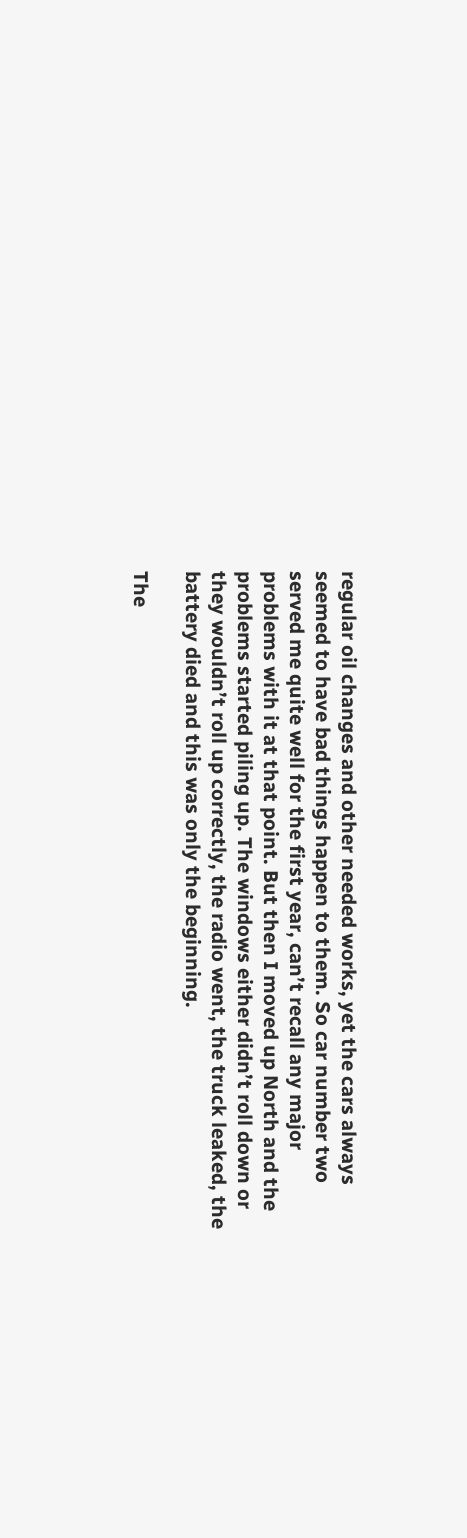regular oil changes and other needed works, yet the cars always seemed to have bad things happen to them. So car number two served me quite well for the first year, can’t recall any major problems with it at that point. But then I moved up North and the problems started piling up. The windows either didn’t roll down or they wouldn’t roll up correctly, the radio went, the truck leaked, the battery died and this was only the beginning.

The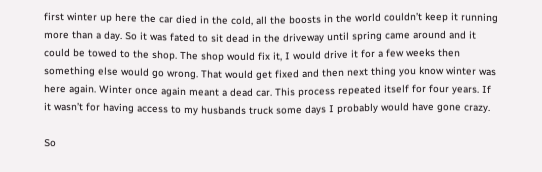first winter up here the car died in the cold, all the boosts in the world couldn’t keep it running more than a day. So it was fated to sit dead in the driveway until spring came around and it could be towed to the shop. The shop would fix it, I would drive it for a few weeks then something else would go wrong. That would get fixed and then next thing you know winter was here again. Winter once again meant a dead car. This process repeated itself for four years. If it wasn’t for having access to my husbands truck some days I probably would have gone crazy.

So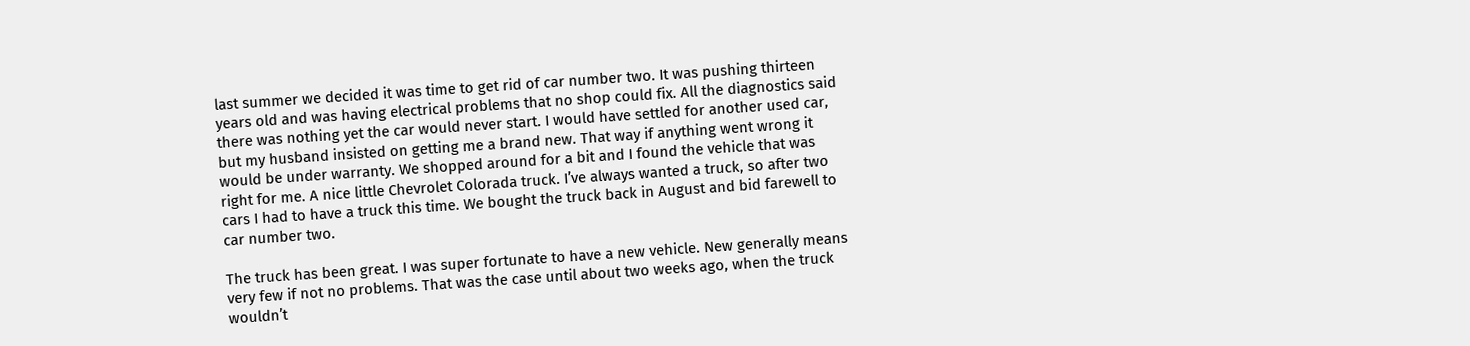last summer we decided it was time to get rid of car number two. It was pushing thirteen years old and was having electrical problems that no shop could fix. All the diagnostics said there was nothing yet the car would never start. I would have settled for another used car, but my husband insisted on getting me a brand new. That way if anything went wrong it would be under warranty. We shopped around for a bit and I found the vehicle that was right for me. A nice little Chevrolet Colorada truck. I’ve always wanted a truck, so after two cars I had to have a truck this time. We bought the truck back in August and bid farewell to car number two.

The truck has been great. I was super fortunate to have a new vehicle. New generally means very few if not no problems. That was the case until about two weeks ago, when the truck wouldn’t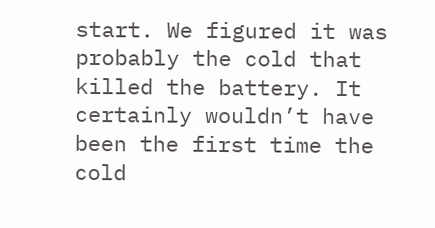start. We figured it was probably the cold that killed the battery. It certainly wouldn’t have been the first time the cold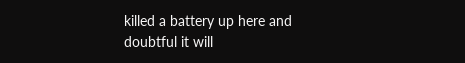killed a battery up here and doubtful it will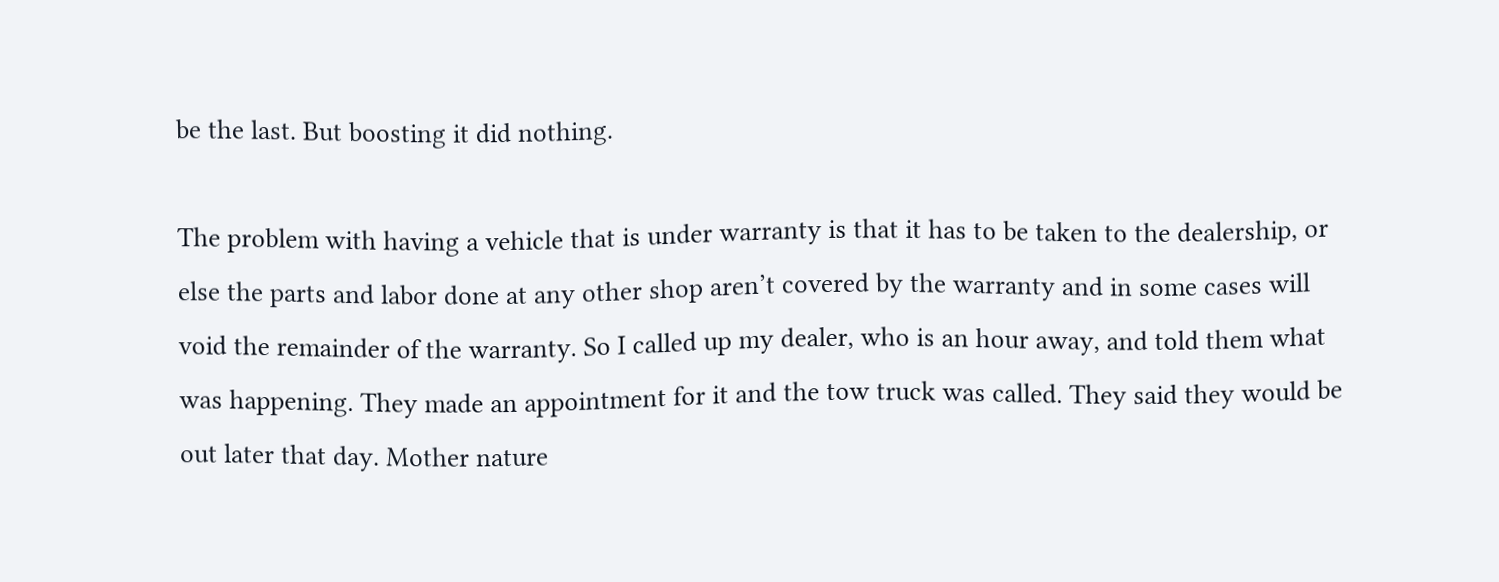be the last. But boosting it did nothing.

The problem with having a vehicle that is under warranty is that it has to be taken to the dealership, or else the parts and labor done at any other shop aren’t covered by the warranty and in some cases will void the remainder of the warranty. So I called up my dealer, who is an hour away, and told them what was happening. They made an appointment for it and the tow truck was called. They said they would be out later that day. Mother nature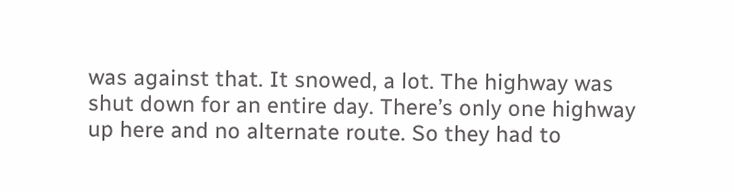was against that. It snowed, a lot. The highway was shut down for an entire day. There’s only one highway up here and no alternate route. So they had to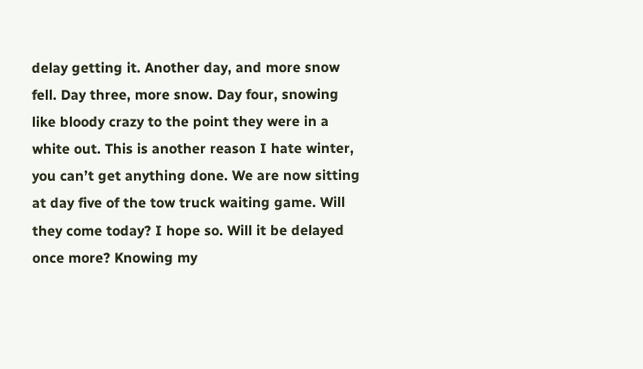delay getting it. Another day, and more snow fell. Day three, more snow. Day four, snowing like bloody crazy to the point they were in a white out. This is another reason I hate winter, you can’t get anything done. We are now sitting at day five of the tow truck waiting game. Will they come today? I hope so. Will it be delayed once more? Knowing my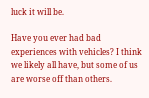luck it will be.

Have you ever had bad experiences with vehicles? I think we likely all have, but some of us are worse off than others.